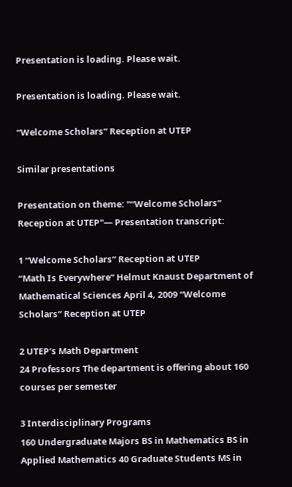Presentation is loading. Please wait.

Presentation is loading. Please wait.

“Welcome Scholars” Reception at UTEP

Similar presentations

Presentation on theme: "“Welcome Scholars” Reception at UTEP"— Presentation transcript:

1 “Welcome Scholars” Reception at UTEP
“Math Is Everywhere” Helmut Knaust Department of Mathematical Sciences April 4, 2009 “Welcome Scholars” Reception at UTEP

2 UTEP’s Math Department
24 Professors The department is offering about 160 courses per semester

3 Interdisciplinary Programs
160 Undergraduate Majors BS in Mathematics BS in Applied Mathematics 40 Graduate Students MS in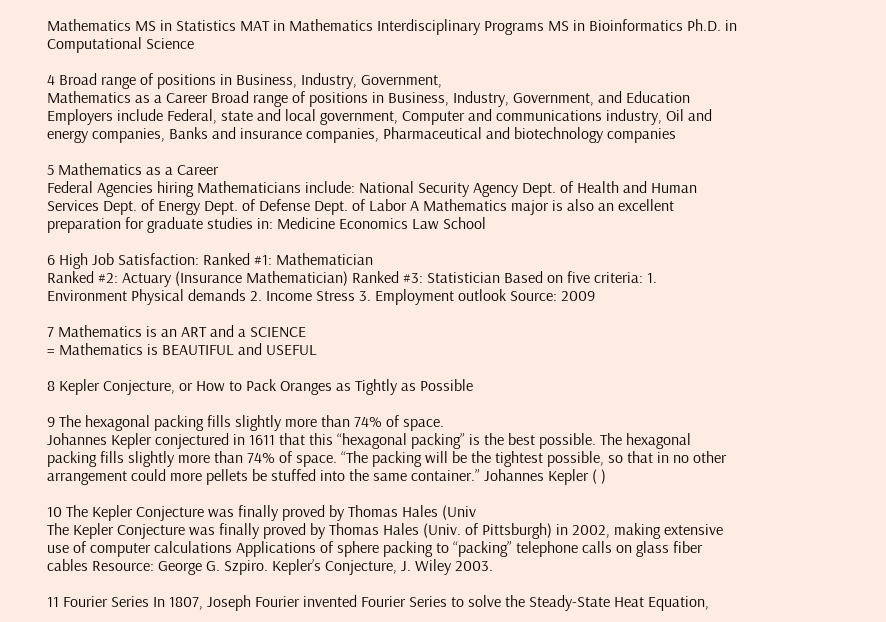Mathematics MS in Statistics MAT in Mathematics Interdisciplinary Programs MS in Bioinformatics Ph.D. in Computational Science

4 Broad range of positions in Business, Industry, Government,
Mathematics as a Career Broad range of positions in Business, Industry, Government, and Education Employers include Federal, state and local government, Computer and communications industry, Oil and energy companies, Banks and insurance companies, Pharmaceutical and biotechnology companies

5 Mathematics as a Career
Federal Agencies hiring Mathematicians include: National Security Agency Dept. of Health and Human Services Dept. of Energy Dept. of Defense Dept. of Labor A Mathematics major is also an excellent preparation for graduate studies in: Medicine Economics Law School

6 High Job Satisfaction: Ranked #1: Mathematician
Ranked #2: Actuary (Insurance Mathematician) Ranked #3: Statistician Based on five criteria: 1. Environment Physical demands 2. Income Stress 3. Employment outlook Source: 2009

7 Mathematics is an ART and a SCIENCE
= Mathematics is BEAUTIFUL and USEFUL

8 Kepler Conjecture, or How to Pack Oranges as Tightly as Possible

9 The hexagonal packing fills slightly more than 74% of space.
Johannes Kepler conjectured in 1611 that this “hexagonal packing” is the best possible. The hexagonal packing fills slightly more than 74% of space. “The packing will be the tightest possible, so that in no other arrangement could more pellets be stuffed into the same container.” Johannes Kepler ( )

10 The Kepler Conjecture was finally proved by Thomas Hales (Univ
The Kepler Conjecture was finally proved by Thomas Hales (Univ. of Pittsburgh) in 2002, making extensive use of computer calculations Applications of sphere packing to “packing” telephone calls on glass fiber cables Resource: George G. Szpiro. Kepler’s Conjecture, J. Wiley 2003.

11 Fourier Series In 1807, Joseph Fourier invented Fourier Series to solve the Steady-State Heat Equation,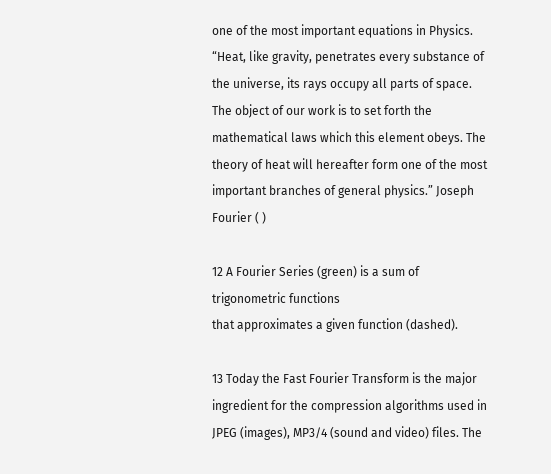one of the most important equations in Physics. “Heat, like gravity, penetrates every substance of the universe, its rays occupy all parts of space. The object of our work is to set forth the mathematical laws which this element obeys. The theory of heat will hereafter form one of the most important branches of general physics.” Joseph Fourier ( )

12 A Fourier Series (green) is a sum of trigonometric functions
that approximates a given function (dashed).

13 Today the Fast Fourier Transform is the major ingredient for the compression algorithms used in JPEG (images), MP3/4 (sound and video) files. The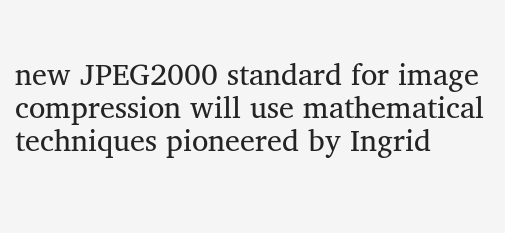new JPEG2000 standard for image compression will use mathematical techniques pioneered by Ingrid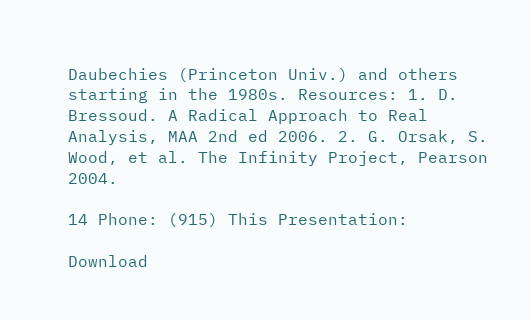Daubechies (Princeton Univ.) and others starting in the 1980s. Resources: 1. D. Bressoud. A Radical Approach to Real Analysis, MAA 2nd ed 2006. 2. G. Orsak, S. Wood, et al. The Infinity Project, Pearson 2004.

14 Phone: (915) This Presentation:

Download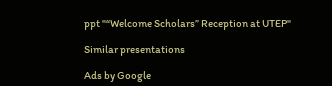ppt "“Welcome Scholars” Reception at UTEP"

Similar presentations

Ads by Google